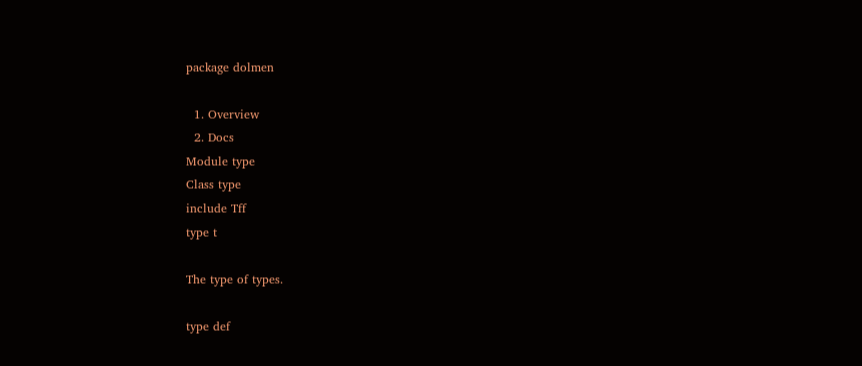package dolmen

  1. Overview
  2. Docs
Module type
Class type
include Tff
type t

The type of types.

type def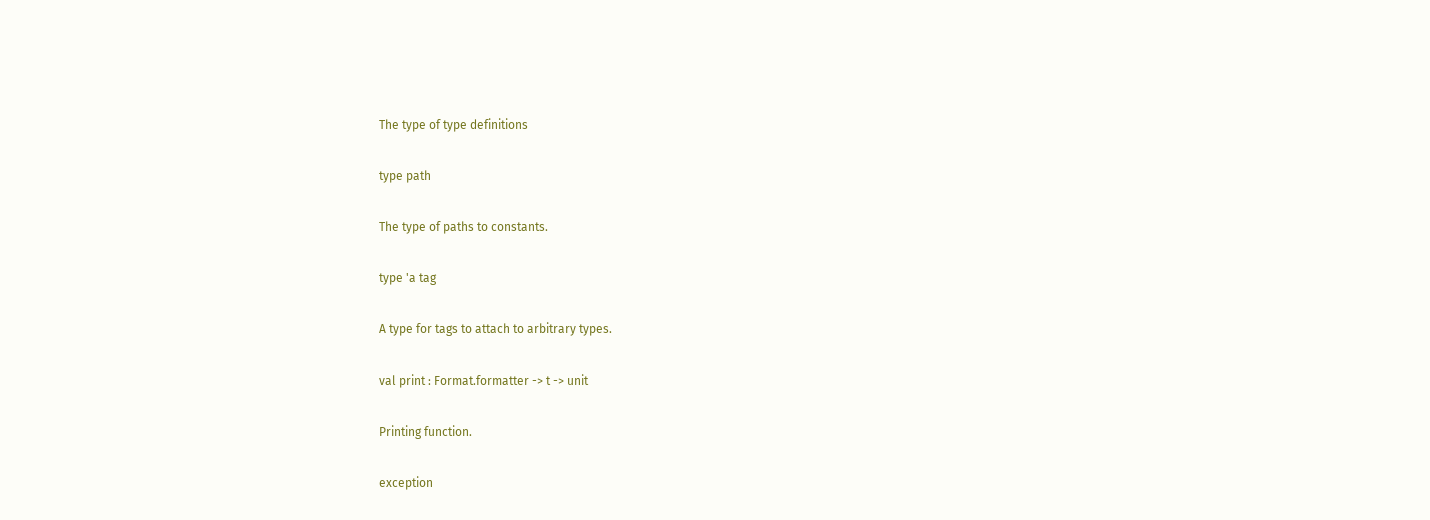The type of type definitions

type path

The type of paths to constants.

type 'a tag

A type for tags to attach to arbitrary types.

val print : Format.formatter -> t -> unit

Printing function.

exception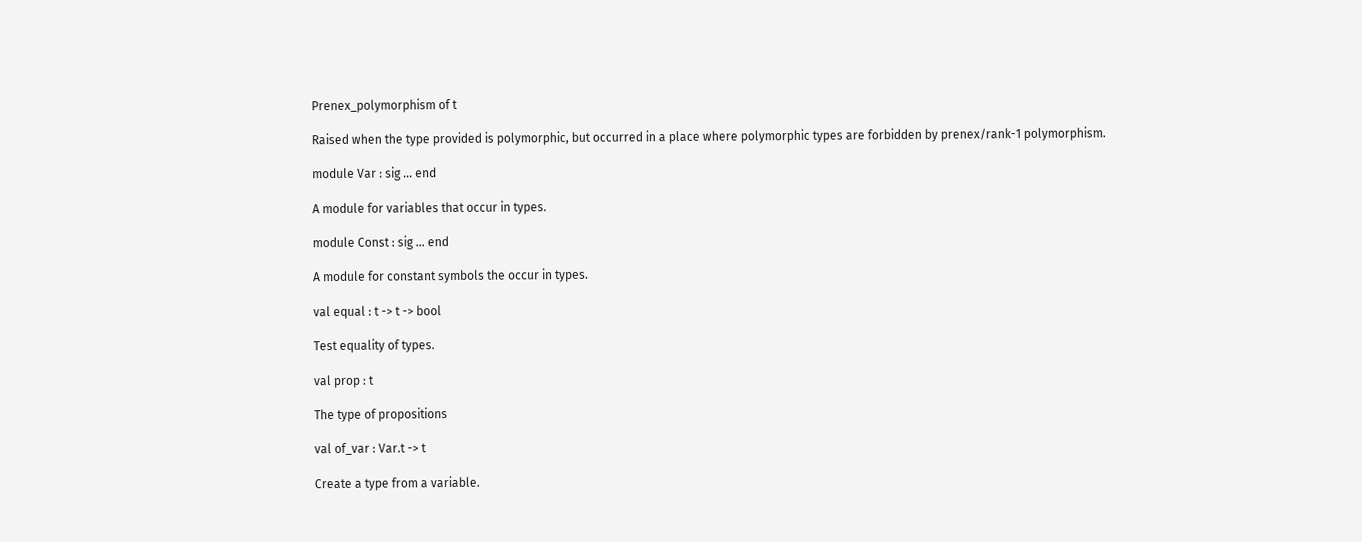Prenex_polymorphism of t

Raised when the type provided is polymorphic, but occurred in a place where polymorphic types are forbidden by prenex/rank-1 polymorphism.

module Var : sig ... end

A module for variables that occur in types.

module Const : sig ... end

A module for constant symbols the occur in types.

val equal : t -> t -> bool

Test equality of types.

val prop : t

The type of propositions

val of_var : Var.t -> t

Create a type from a variable.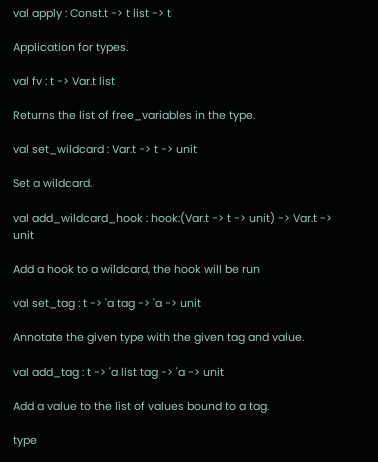val apply : Const.t -> t list -> t

Application for types.

val fv : t -> Var.t list

Returns the list of free_variables in the type.

val set_wildcard : Var.t -> t -> unit

Set a wildcard.

val add_wildcard_hook : hook:(Var.t -> t -> unit) -> Var.t -> unit

Add a hook to a wildcard, the hook will be run

val set_tag : t -> 'a tag -> 'a -> unit

Annotate the given type with the given tag and value.

val add_tag : t -> 'a list tag -> 'a -> unit

Add a value to the list of values bound to a tag.

type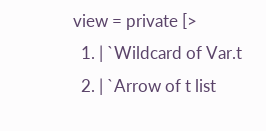view = private [>
  1. | `Wildcard of Var.t
  2. | `Arrow of t list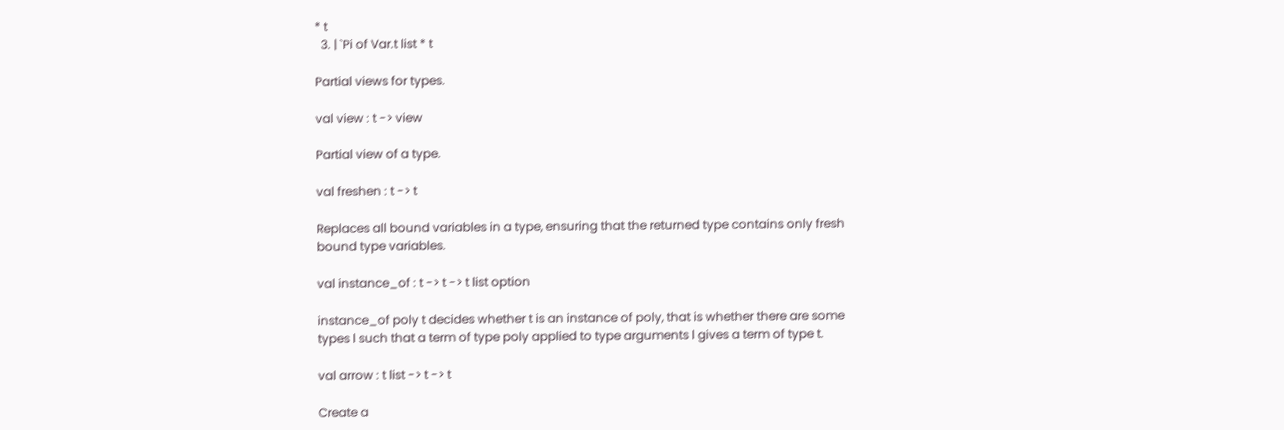* t
  3. | `Pi of Var.t list * t

Partial views for types.

val view : t -> view

Partial view of a type.

val freshen : t -> t

Replaces all bound variables in a type, ensuring that the returned type contains only fresh bound type variables.

val instance_of : t -> t -> t list option

instance_of poly t decides whether t is an instance of poly, that is whether there are some types l such that a term of type poly applied to type arguments l gives a term of type t.

val arrow : t list -> t -> t

Create a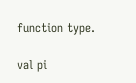function type.

val pi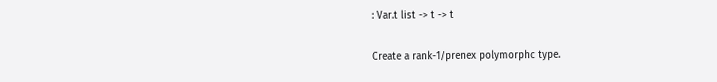: Var.t list -> t -> t

Create a rank-1/prenex polymorphc type.